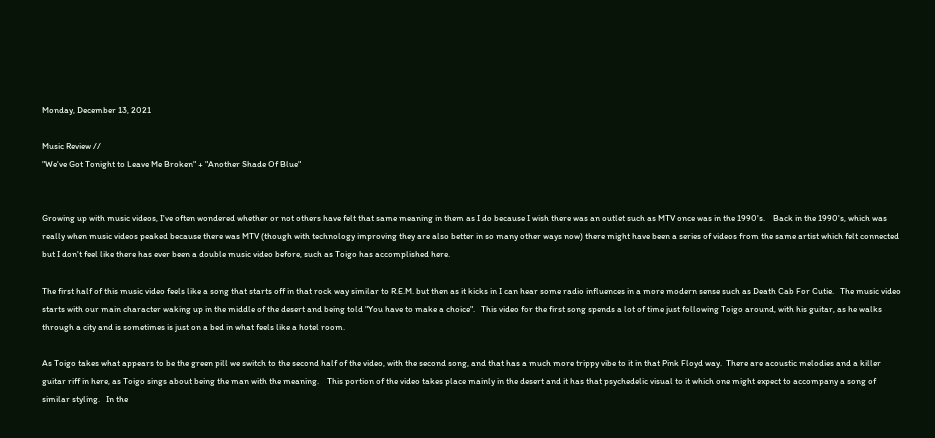Monday, December 13, 2021

Music Review //
"We've Got Tonight to Leave Me Broken" + "Another Shade Of Blue"


Growing up with music videos, I've often wondered whether or not others have felt that same meaning in them as I do because I wish there was an outlet such as MTV once was in the 1990's.    Back in the 1990's, which was really when music videos peaked because there was MTV (though with technology improving they are also better in so many other ways now) there might have been a series of videos from the same artist which felt connected but I don't feel like there has ever been a double music video before, such as Toigo has accomplished here.

The first half of this music video feels like a song that starts off in that rock way similar to R.E.M. but then as it kicks in I can hear some radio influences in a more modern sense such as Death Cab For Cutie.   The music video starts with our main character waking up in the middle of the desert and being told "You have to make a choice".   This video for the first song spends a lot of time just following Toigo around, with his guitar, as he walks through a city and is sometimes is just on a bed in what feels like a hotel room.

As Toigo takes what appears to be the green pill we switch to the second half of the video, with the second song, and that has a much more trippy vibe to it in that Pink Floyd way.  There are acoustic melodies and a killer guitar riff in here, as Toigo sings about being the man with the meaning.    This portion of the video takes place mainly in the desert and it has that psychedelic visual to it which one might expect to accompany a song of similar styling.   In the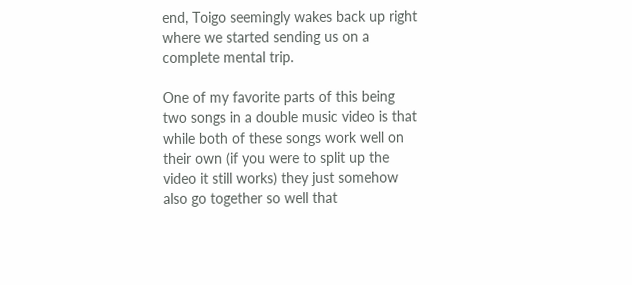end, Toigo seemingly wakes back up right where we started sending us on a complete mental trip.

One of my favorite parts of this being two songs in a double music video is that while both of these songs work well on their own (if you were to split up the video it still works) they just somehow also go together so well that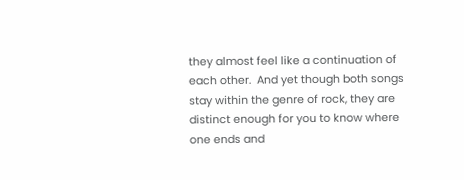they almost feel like a continuation of each other.  And yet though both songs stay within the genre of rock, they are distinct enough for you to know where one ends and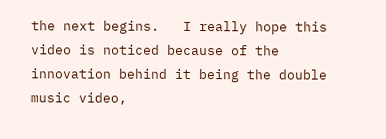the next begins.   I really hope this video is noticed because of the innovation behind it being the double music video,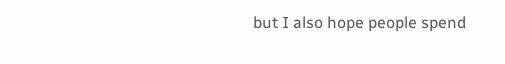but I also hope people spend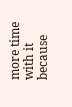more time with it because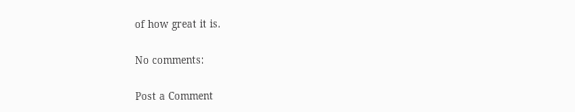of how great it is.

No comments:

Post a Comment